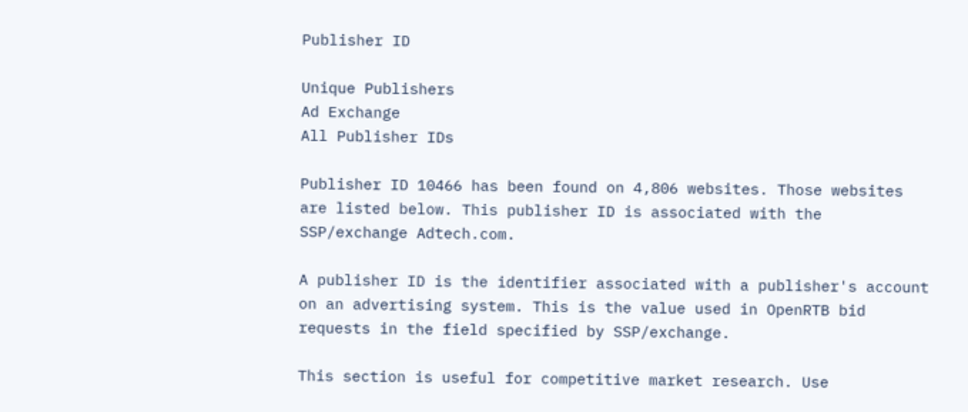Publisher ID

Unique Publishers
Ad Exchange
All Publisher IDs

Publisher ID 10466 has been found on 4,806 websites. Those websites are listed below. This publisher ID is associated with the SSP/exchange Adtech.com.

A publisher ID is the identifier associated with a publisher's account on an advertising system. This is the value used in OpenRTB bid requests in the field specified by SSP/exchange.

This section is useful for competitive market research. Use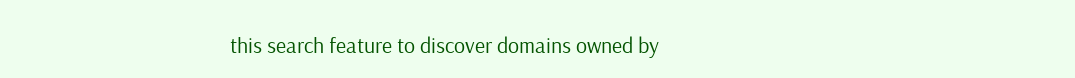this search feature to discover domains owned by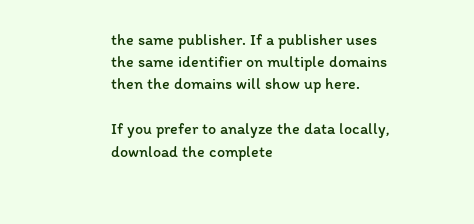the same publisher. If a publisher uses the same identifier on multiple domains then the domains will show up here.

If you prefer to analyze the data locally, download the complete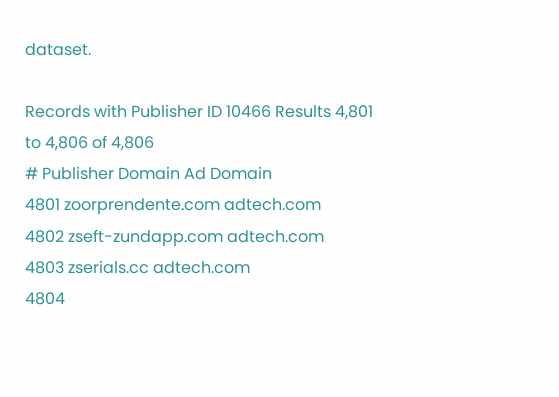dataset.

Records with Publisher ID 10466 Results 4,801 to 4,806 of 4,806
# Publisher Domain Ad Domain
4801 zoorprendente.com adtech.com
4802 zseft-zundapp.com adtech.com
4803 zserials.cc adtech.com
4804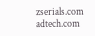zserials.com adtech.com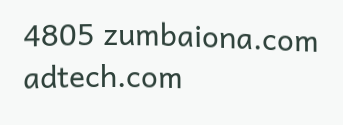4805 zumbaiona.com adtech.com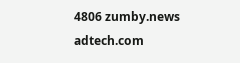4806 zumby.news adtech.com